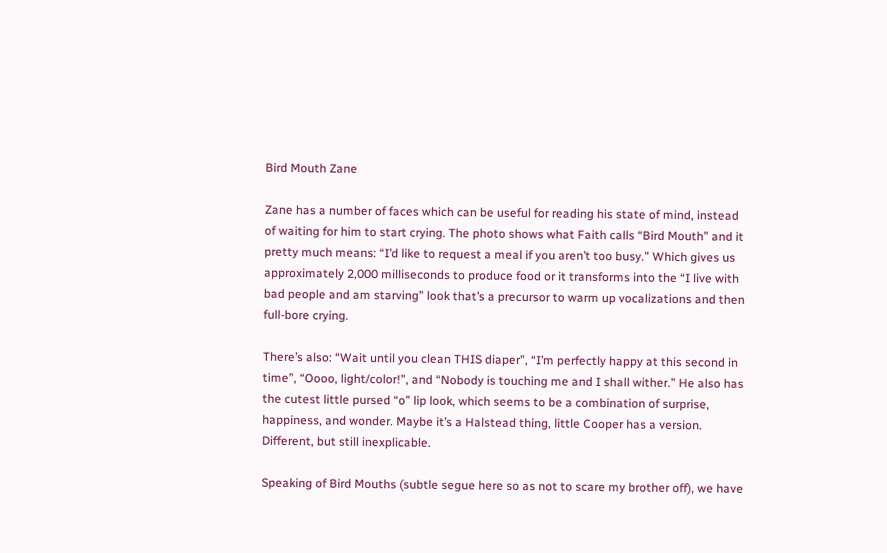Bird Mouth Zane

Zane has a number of faces which can be useful for reading his state of mind, instead of waiting for him to start crying. The photo shows what Faith calls “Bird Mouth” and it pretty much means: “I’d like to request a meal if you aren’t too busy.” Which gives us approximately 2,000 milliseconds to produce food or it transforms into the “I live with bad people and am starving” look that’s a precursor to warm up vocalizations and then full-bore crying.

There’s also: “Wait until you clean THIS diaper”, “I’m perfectly happy at this second in time”, “Oooo, light/color!”, and “Nobody is touching me and I shall wither.” He also has the cutest little pursed “o” lip look, which seems to be a combination of surprise, happiness, and wonder. Maybe it’s a Halstead thing, little Cooper has a version. Different, but still inexplicable.

Speaking of Bird Mouths (subtle segue here so as not to scare my brother off), we have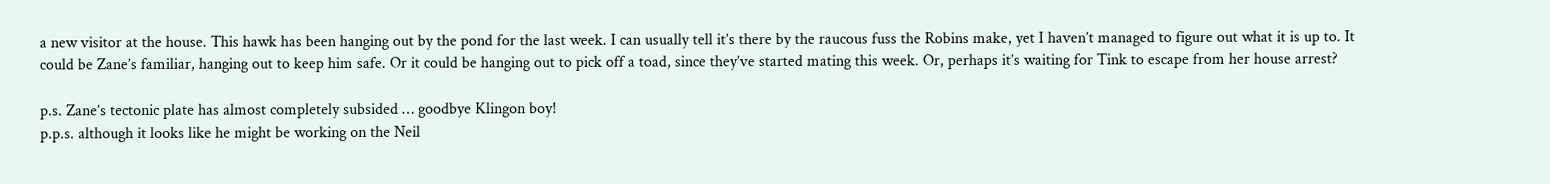a new visitor at the house. This hawk has been hanging out by the pond for the last week. I can usually tell it’s there by the raucous fuss the Robins make, yet I haven’t managed to figure out what it is up to. It could be Zane’s familiar, hanging out to keep him safe. Or it could be hanging out to pick off a toad, since they’ve started mating this week. Or, perhaps it’s waiting for Tink to escape from her house arrest?

p.s. Zane’s tectonic plate has almost completely subsided … goodbye Klingon boy!
p.p.s. although it looks like he might be working on the Neil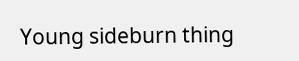Young sideburn thing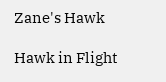Zane's Hawk

Hawk in Flight